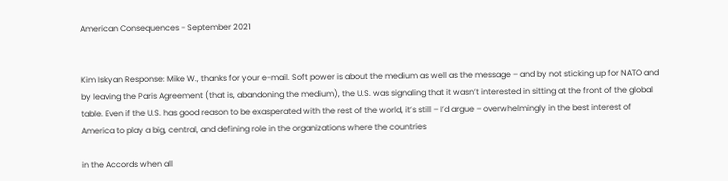American Consequences - September 2021


Kim Iskyan Response: Mike W., thanks for your e-mail. Soft power is about the medium as well as the message – and by not sticking up for NATO and by leaving the Paris Agreement (that is, abandoning the medium), the U.S. was signaling that it wasn’t interested in sitting at the front of the global table. Even if the U.S. has good reason to be exasperated with the rest of the world, it’s still – I’d argue – overwhelmingly in the best interest of America to play a big, central, and defining role in the organizations where the countries

in the Accords when all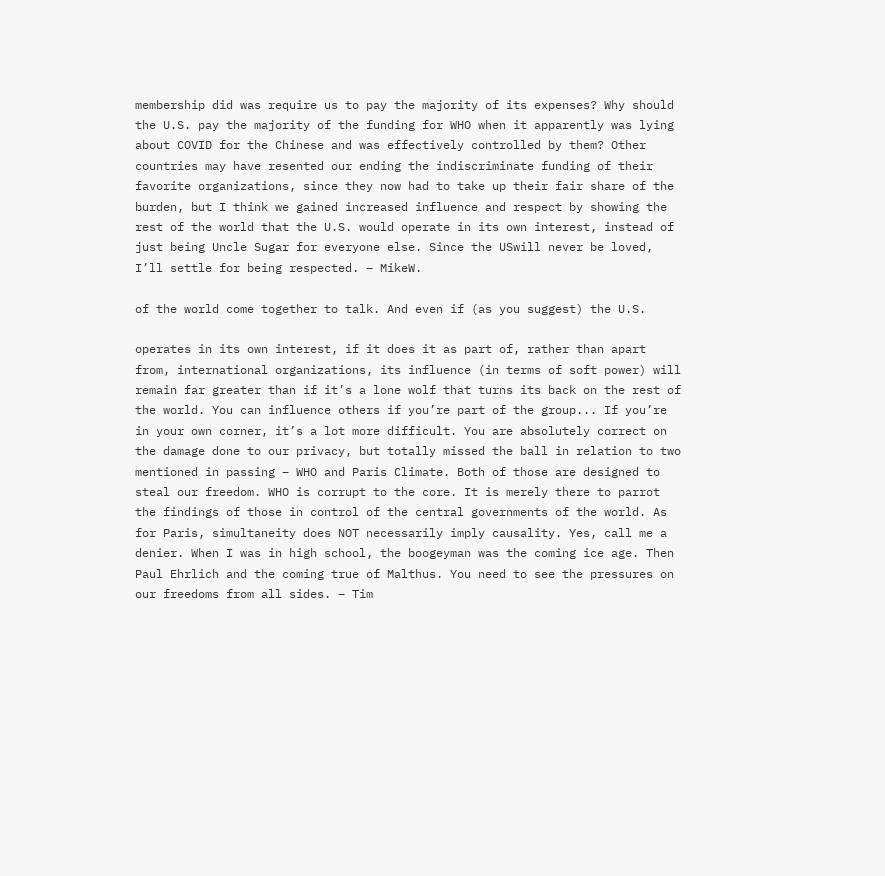membership did was require us to pay the majority of its expenses? Why should the U.S. pay the majority of the funding for WHO when it apparently was lying about COVID for the Chinese and was effectively controlled by them? Other countries may have resented our ending the indiscriminate funding of their favorite organizations, since they now had to take up their fair share of the burden, but I think we gained increased influence and respect by showing the rest of the world that the U.S. would operate in its own interest, instead of just being Uncle Sugar for everyone else. Since the USwill never be loved, I’ll settle for being respected. – MikeW.

of the world come together to talk. And even if (as you suggest) the U.S.

operates in its own interest, if it does it as part of, rather than apart from, international organizations, its influence (in terms of soft power) will remain far greater than if it’s a lone wolf that turns its back on the rest of the world. You can influence others if you’re part of the group... If you’re in your own corner, it’s a lot more difficult. You are absolutely correct on the damage done to our privacy, but totally missed the ball in relation to two mentioned in passing – WHO and Paris Climate. Both of those are designed to steal our freedom. WHO is corrupt to the core. It is merely there to parrot the findings of those in control of the central governments of the world. As for Paris, simultaneity does NOT necessarily imply causality. Yes, call me a denier. When I was in high school, the boogeyman was the coming ice age. Then Paul Ehrlich and the coming true of Malthus. You need to see the pressures on our freedoms from all sides. – Tim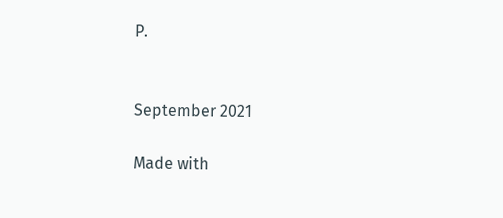P.


September 2021

Made with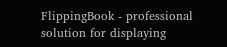FlippingBook - professional solution for displaying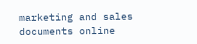marketing and sales documents online